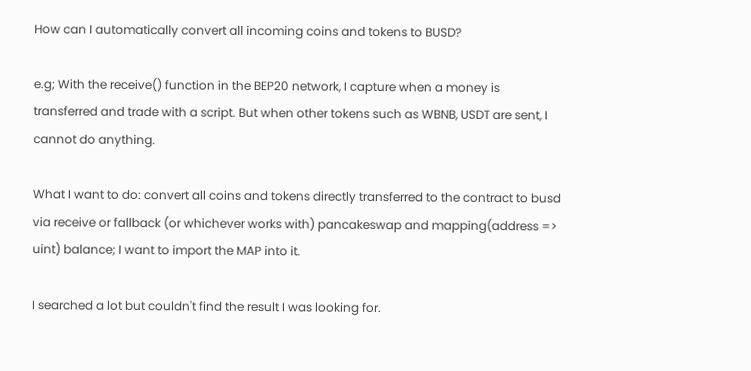How can I automatically convert all incoming coins and tokens to BUSD?

e.g; With the receive() function in the BEP20 network, I capture when a money is transferred and trade with a script. But when other tokens such as WBNB, USDT are sent, I cannot do anything.

What I want to do: convert all coins and tokens directly transferred to the contract to busd via receive or fallback (or whichever works with) pancakeswap and mapping(address => uint) balance; I want to import the MAP into it.

I searched a lot but couldn't find the result I was looking for.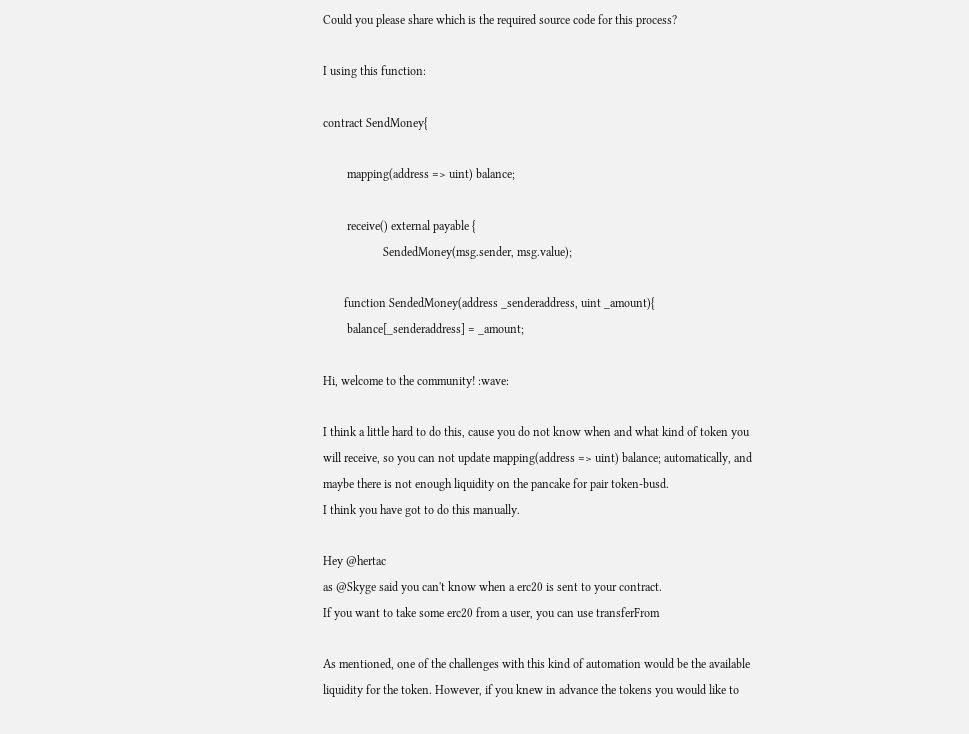Could you please share which is the required source code for this process?

I using this function:

contract SendMoney{

        mapping(address => uint) balance;

        receive() external payable {
                    SendedMoney(msg.sender, msg.value);

       function SendedMoney(address _senderaddress, uint _amount){
        balance[_senderaddress] = _amount;

Hi, welcome to the community! :wave:

I think a little hard to do this, cause you do not know when and what kind of token you will receive, so you can not update mapping(address => uint) balance; automatically, and maybe there is not enough liquidity on the pancake for pair token-busd.
I think you have got to do this manually.

Hey @hertac
as @Skyge said you can't know when a erc20 is sent to your contract.
If you want to take some erc20 from a user, you can use transferFrom

As mentioned, one of the challenges with this kind of automation would be the available liquidity for the token. However, if you knew in advance the tokens you would like to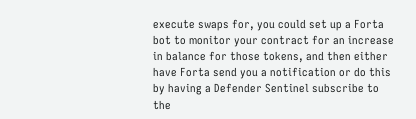execute swaps for, you could set up a Forta bot to monitor your contract for an increase in balance for those tokens, and then either have Forta send you a notification or do this by having a Defender Sentinel subscribe to the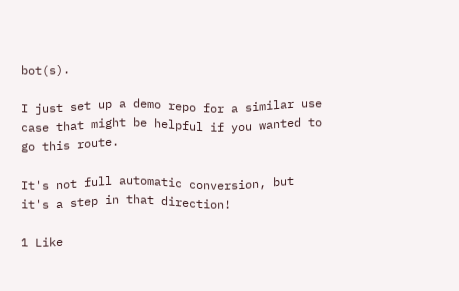bot(s).

I just set up a demo repo for a similar use case that might be helpful if you wanted to go this route.

It's not full automatic conversion, but it's a step in that direction!

1 Like